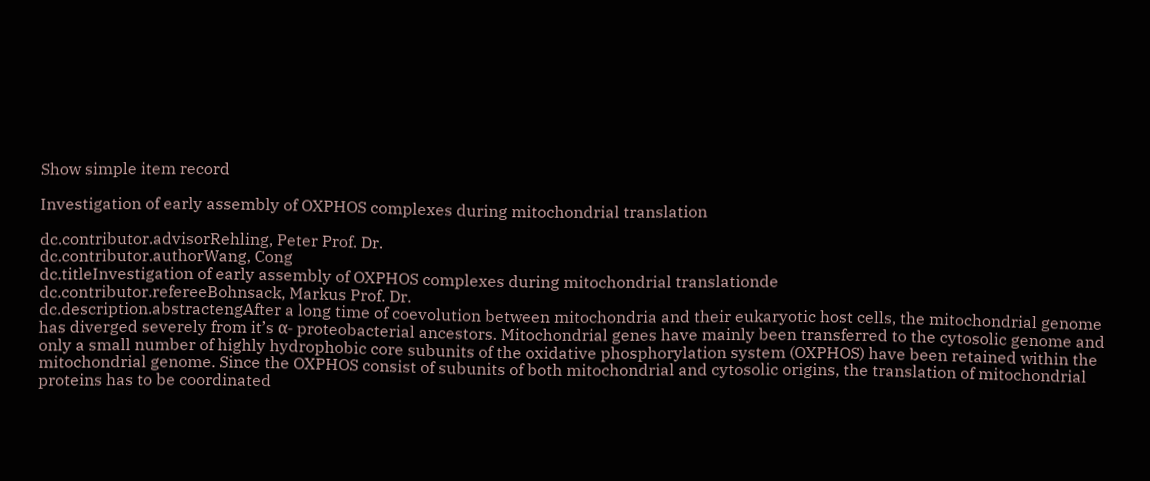Show simple item record

Investigation of early assembly of OXPHOS complexes during mitochondrial translation

dc.contributor.advisorRehling, Peter Prof. Dr.
dc.contributor.authorWang, Cong
dc.titleInvestigation of early assembly of OXPHOS complexes during mitochondrial translationde
dc.contributor.refereeBohnsack, Markus Prof. Dr.
dc.description.abstractengAfter a long time of coevolution between mitochondria and their eukaryotic host cells, the mitochondrial genome has diverged severely from it’s α- proteobacterial ancestors. Mitochondrial genes have mainly been transferred to the cytosolic genome and only a small number of highly hydrophobic core subunits of the oxidative phosphorylation system (OXPHOS) have been retained within the mitochondrial genome. Since the OXPHOS consist of subunits of both mitochondrial and cytosolic origins, the translation of mitochondrial proteins has to be coordinated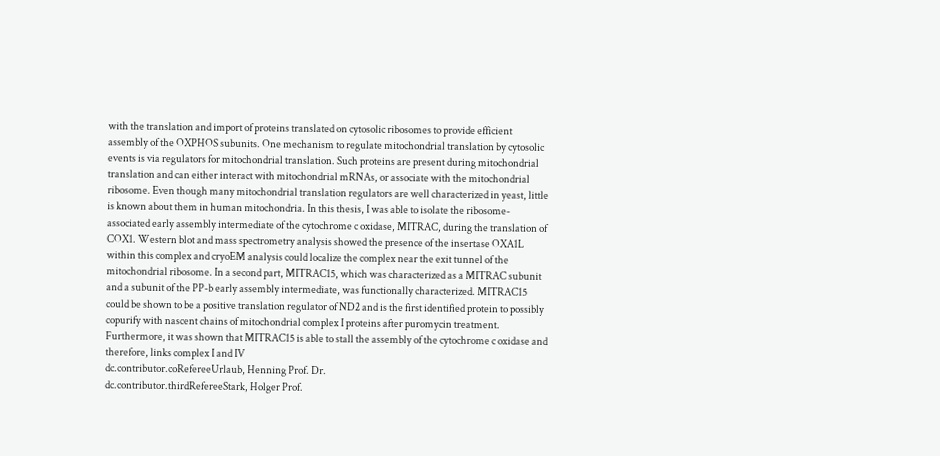with the translation and import of proteins translated on cytosolic ribosomes to provide efficient assembly of the OXPHOS subunits. One mechanism to regulate mitochondrial translation by cytosolic events is via regulators for mitochondrial translation. Such proteins are present during mitochondrial translation and can either interact with mitochondrial mRNAs, or associate with the mitochondrial ribosome. Even though many mitochondrial translation regulators are well characterized in yeast, little is known about them in human mitochondria. In this thesis, I was able to isolate the ribosome-associated early assembly intermediate of the cytochrome c oxidase, MITRAC, during the translation of COX1. Western blot and mass spectrometry analysis showed the presence of the insertase OXA1L within this complex and cryoEM analysis could localize the complex near the exit tunnel of the mitochondrial ribosome. In a second part, MITRAC15, which was characterized as a MITRAC subunit and a subunit of the PP-b early assembly intermediate, was functionally characterized. MITRAC15 could be shown to be a positive translation regulator of ND2 and is the first identified protein to possibly copurify with nascent chains of mitochondrial complex I proteins after puromycin treatment. Furthermore, it was shown that MITRAC15 is able to stall the assembly of the cytochrome c oxidase and therefore, links complex I and IV
dc.contributor.coRefereeUrlaub, Henning Prof. Dr.
dc.contributor.thirdRefereeStark, Holger Prof.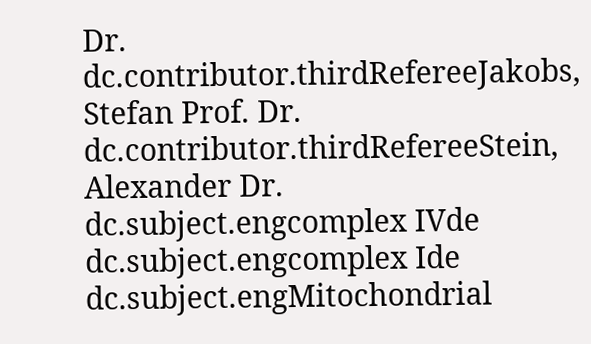Dr.
dc.contributor.thirdRefereeJakobs, Stefan Prof. Dr.
dc.contributor.thirdRefereeStein, Alexander Dr.
dc.subject.engcomplex IVde
dc.subject.engcomplex Ide
dc.subject.engMitochondrial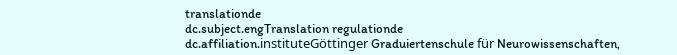translationde
dc.subject.engTranslation regulationde
dc.affiliation.instituteGöttinger Graduiertenschule für Neurowissenschaften,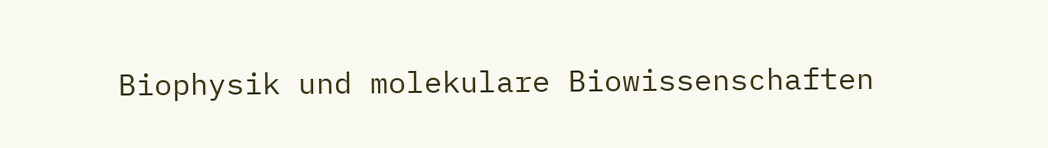Biophysik und molekulare Biowissenschaften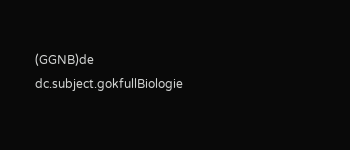(GGNB)de
dc.subject.gokfullBiologie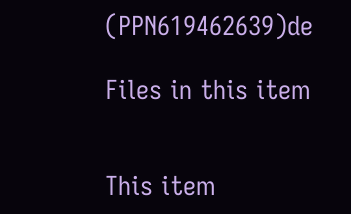(PPN619462639)de

Files in this item


This item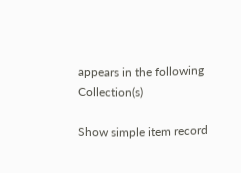appears in the following Collection(s)

Show simple item record